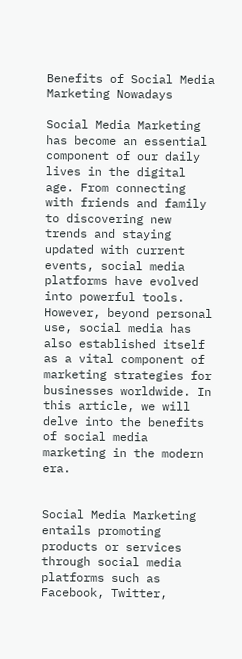Benefits of Social Media Marketing Nowadays

Social Media Marketing has become an essential component of our daily lives in the digital age. From connecting with friends and family to discovering new trends and staying updated with current events, social media platforms have evolved into powerful tools. However, beyond personal use, social media has also established itself as a vital component of marketing strategies for businesses worldwide. In this article, we will delve into the benefits of social media marketing in the modern era.


Social Media Marketing entails promoting products or services through social media platforms such as Facebook, Twitter,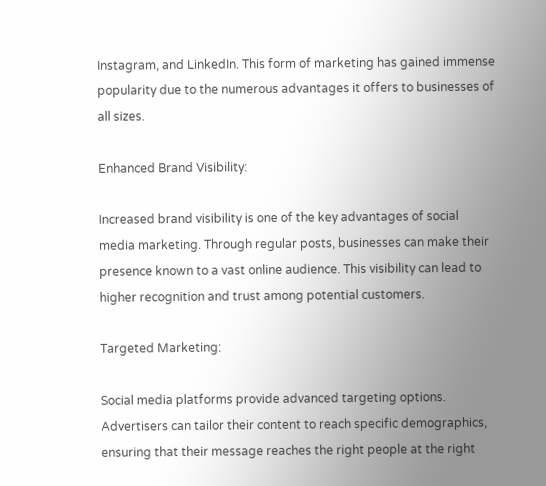Instagram, and LinkedIn. This form of marketing has gained immense popularity due to the numerous advantages it offers to businesses of all sizes.

Enhanced Brand Visibility:

Increased brand visibility is one of the key advantages of social media marketing. Through regular posts, businesses can make their presence known to a vast online audience. This visibility can lead to higher recognition and trust among potential customers.

Targeted Marketing:

Social media platforms provide advanced targeting options. Advertisers can tailor their content to reach specific demographics, ensuring that their message reaches the right people at the right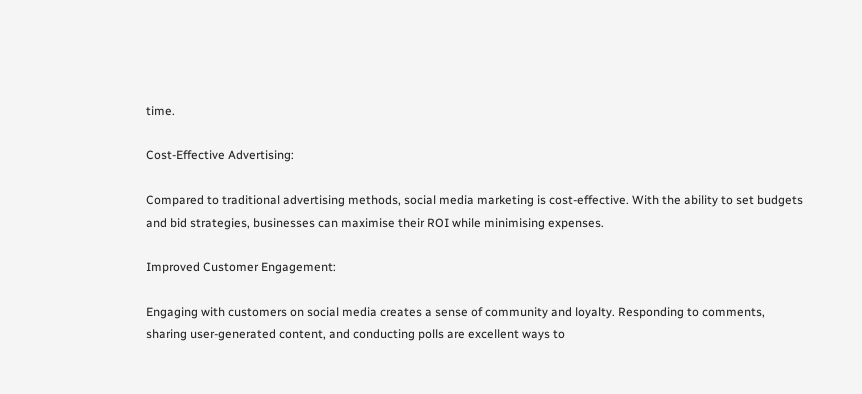time.

Cost-Effective Advertising:

Compared to traditional advertising methods, social media marketing is cost-effective. With the ability to set budgets and bid strategies, businesses can maximise their ROI while minimising expenses.

Improved Customer Engagement:

Engaging with customers on social media creates a sense of community and loyalty. Responding to comments, sharing user-generated content, and conducting polls are excellent ways to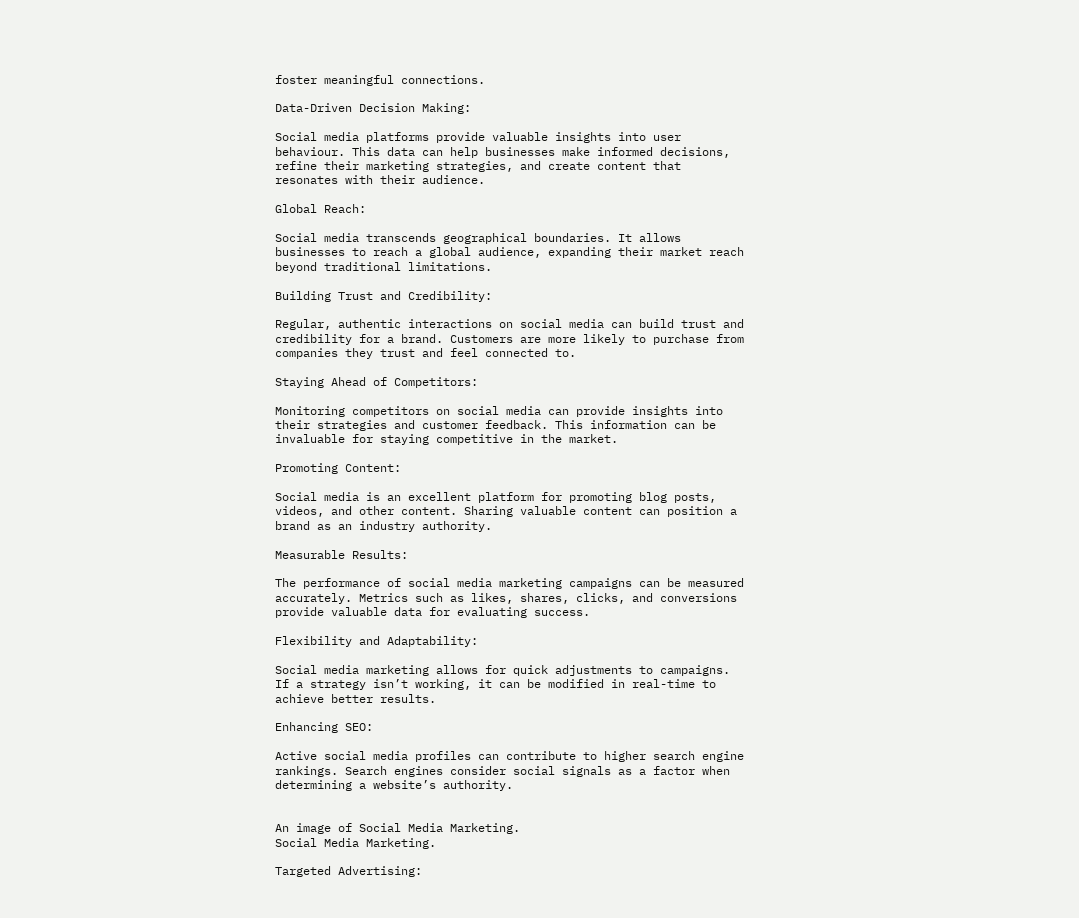foster meaningful connections.

Data-Driven Decision Making:

Social media platforms provide valuable insights into user behaviour. This data can help businesses make informed decisions, refine their marketing strategies, and create content that resonates with their audience.

Global Reach:

Social media transcends geographical boundaries. It allows businesses to reach a global audience, expanding their market reach beyond traditional limitations.

Building Trust and Credibility:

Regular, authentic interactions on social media can build trust and credibility for a brand. Customers are more likely to purchase from companies they trust and feel connected to.

Staying Ahead of Competitors:

Monitoring competitors on social media can provide insights into their strategies and customer feedback. This information can be invaluable for staying competitive in the market.

Promoting Content:

Social media is an excellent platform for promoting blog posts, videos, and other content. Sharing valuable content can position a brand as an industry authority.

Measurable Results:

The performance of social media marketing campaigns can be measured accurately. Metrics such as likes, shares, clicks, and conversions provide valuable data for evaluating success.

Flexibility and Adaptability:

Social media marketing allows for quick adjustments to campaigns. If a strategy isn’t working, it can be modified in real-time to achieve better results.

Enhancing SEO:

Active social media profiles can contribute to higher search engine rankings. Search engines consider social signals as a factor when determining a website’s authority.


An image of Social Media Marketing.
Social Media Marketing.

Targeted Advertising: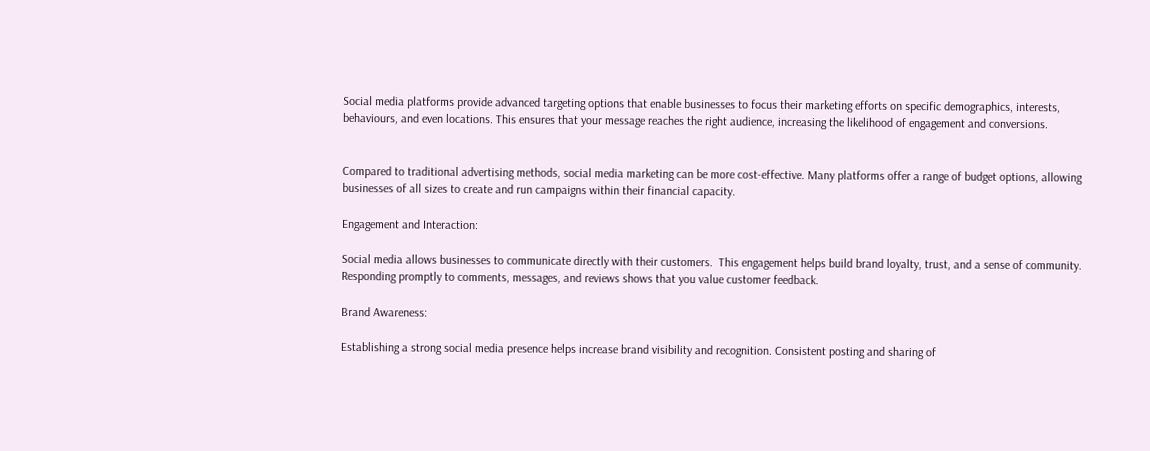Social media platforms provide advanced targeting options that enable businesses to focus their marketing efforts on specific demographics, interests, behaviours, and even locations. This ensures that your message reaches the right audience, increasing the likelihood of engagement and conversions.


Compared to traditional advertising methods, social media marketing can be more cost-effective. Many platforms offer a range of budget options, allowing businesses of all sizes to create and run campaigns within their financial capacity.

Engagement and Interaction:

Social media allows businesses to communicate directly with their customers.  This engagement helps build brand loyalty, trust, and a sense of community. Responding promptly to comments, messages, and reviews shows that you value customer feedback.

Brand Awareness:

Establishing a strong social media presence helps increase brand visibility and recognition. Consistent posting and sharing of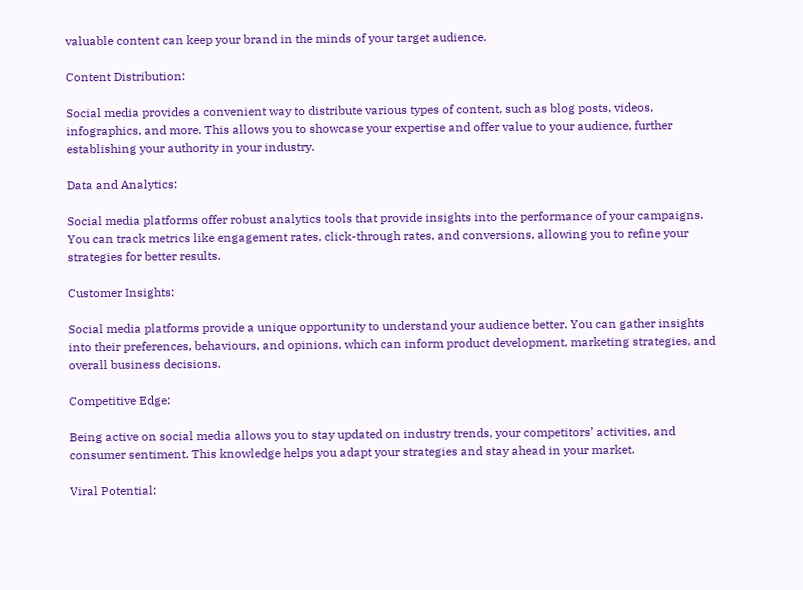valuable content can keep your brand in the minds of your target audience.

Content Distribution:

Social media provides a convenient way to distribute various types of content, such as blog posts, videos, infographics, and more. This allows you to showcase your expertise and offer value to your audience, further establishing your authority in your industry.

Data and Analytics:

Social media platforms offer robust analytics tools that provide insights into the performance of your campaigns. You can track metrics like engagement rates, click-through rates, and conversions, allowing you to refine your strategies for better results.

Customer Insights:

Social media platforms provide a unique opportunity to understand your audience better. You can gather insights into their preferences, behaviours, and opinions, which can inform product development, marketing strategies, and overall business decisions.

Competitive Edge:

Being active on social media allows you to stay updated on industry trends, your competitors’ activities, and consumer sentiment. This knowledge helps you adapt your strategies and stay ahead in your market.

Viral Potential: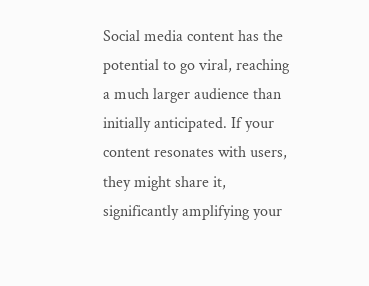Social media content has the potential to go viral, reaching a much larger audience than initially anticipated. If your content resonates with users, they might share it, significantly amplifying your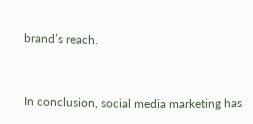brand’s reach.


In conclusion, social media marketing has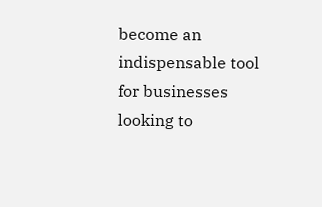become an indispensable tool for businesses looking to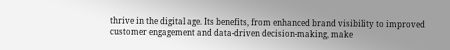thrive in the digital age. Its benefits, from enhanced brand visibility to improved customer engagement and data-driven decision-making, make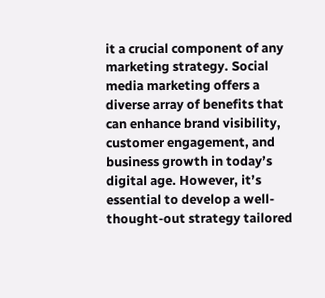it a crucial component of any marketing strategy. Social media marketing offers a diverse array of benefits that can enhance brand visibility, customer engagement, and business growth in today’s digital age. However, it’s essential to develop a well-thought-out strategy tailored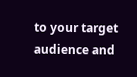to your target audience and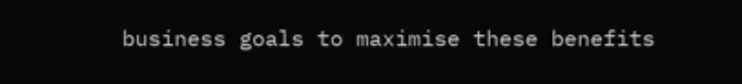business goals to maximise these benefits